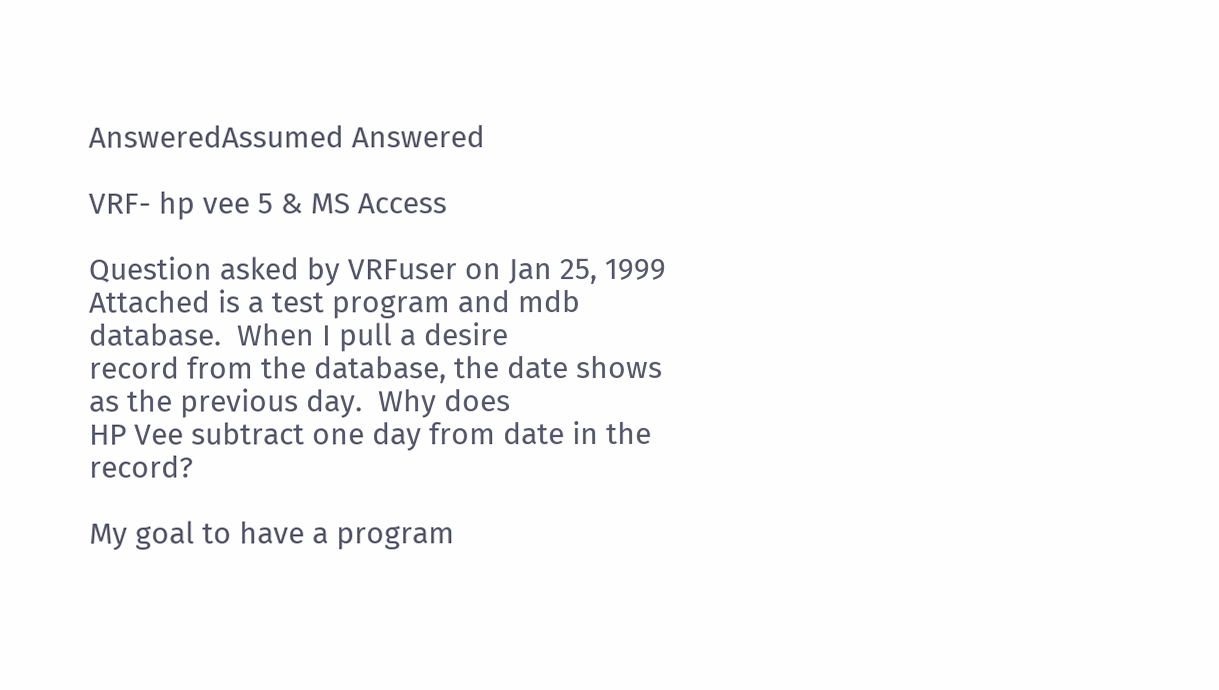AnsweredAssumed Answered

VRF- hp vee 5 & MS Access

Question asked by VRFuser on Jan 25, 1999
Attached is a test program and mdb database.  When I pull a desire
record from the database, the date shows as the previous day.  Why does
HP Vee subtract one day from date in the record?

My goal to have a program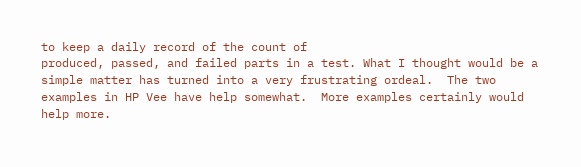to keep a daily record of the count of
produced, passed, and failed parts in a test. What I thought would be a
simple matter has turned into a very frustrating ordeal.  The two
examples in HP Vee have help somewhat.  More examples certainly would
help more.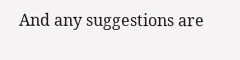And any suggestions are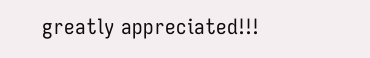greatly appreciated!!!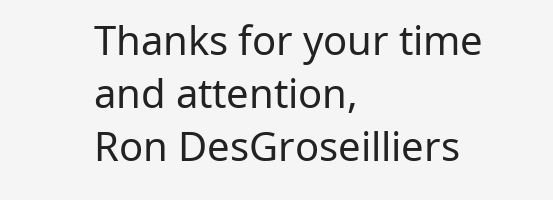Thanks for your time and attention,
Ron DesGroseilliers